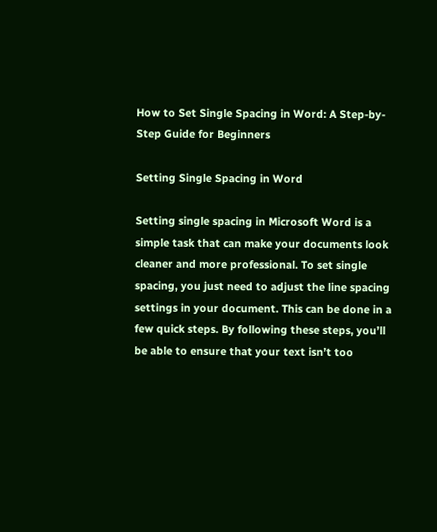How to Set Single Spacing in Word: A Step-by-Step Guide for Beginners

Setting Single Spacing in Word

Setting single spacing in Microsoft Word is a simple task that can make your documents look cleaner and more professional. To set single spacing, you just need to adjust the line spacing settings in your document. This can be done in a few quick steps. By following these steps, you’ll be able to ensure that your text isn’t too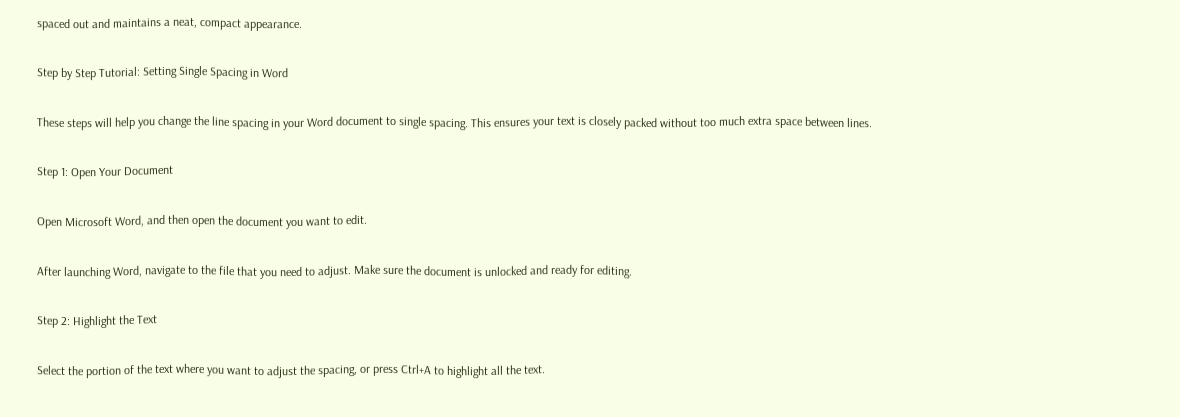spaced out and maintains a neat, compact appearance.

Step by Step Tutorial: Setting Single Spacing in Word

These steps will help you change the line spacing in your Word document to single spacing. This ensures your text is closely packed without too much extra space between lines.

Step 1: Open Your Document

Open Microsoft Word, and then open the document you want to edit.

After launching Word, navigate to the file that you need to adjust. Make sure the document is unlocked and ready for editing.

Step 2: Highlight the Text

Select the portion of the text where you want to adjust the spacing, or press Ctrl+A to highlight all the text.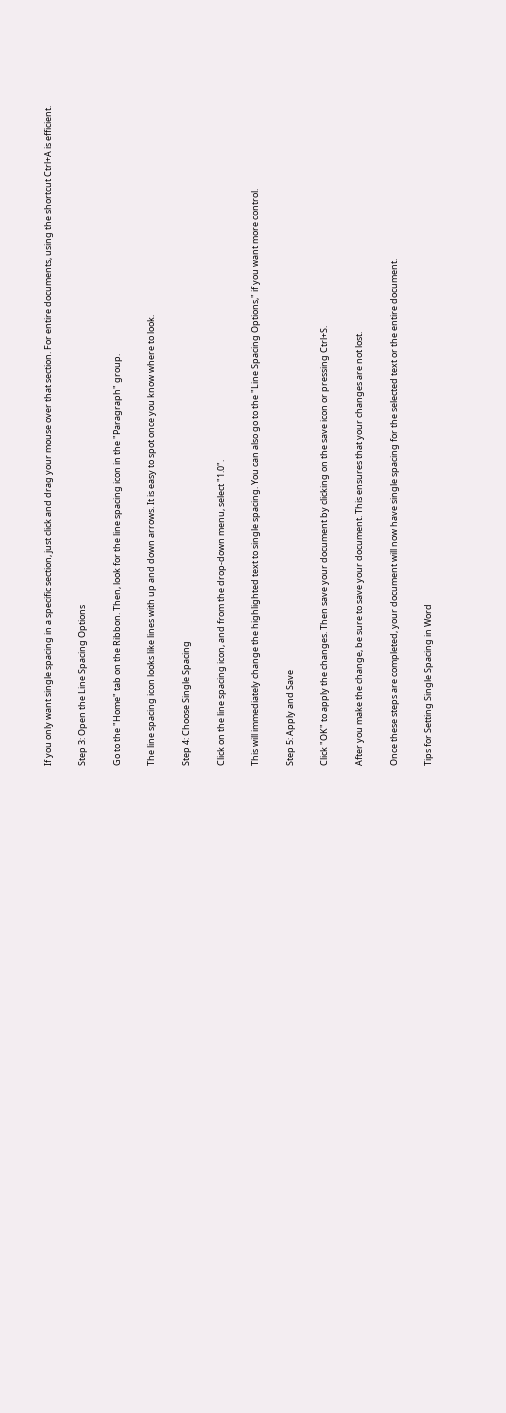If you only want single spacing in a specific section, just click and drag your mouse over that section. For entire documents, using the shortcut Ctrl+A is efficient.

Step 3: Open the Line Spacing Options

Go to the "Home" tab on the Ribbon. Then, look for the line spacing icon in the "Paragraph" group.

The line spacing icon looks like lines with up and down arrows. It is easy to spot once you know where to look.

Step 4: Choose Single Spacing

Click on the line spacing icon, and from the drop-down menu, select "1.0".

This will immediately change the highlighted text to single spacing. You can also go to the "Line Spacing Options," if you want more control.

Step 5: Apply and Save

Click "OK" to apply the changes. Then save your document by clicking on the save icon or pressing Ctrl+S.

After you make the change, be sure to save your document. This ensures that your changes are not lost.

Once these steps are completed, your document will now have single spacing for the selected text or the entire document.

Tips for Setting Single Spacing in Word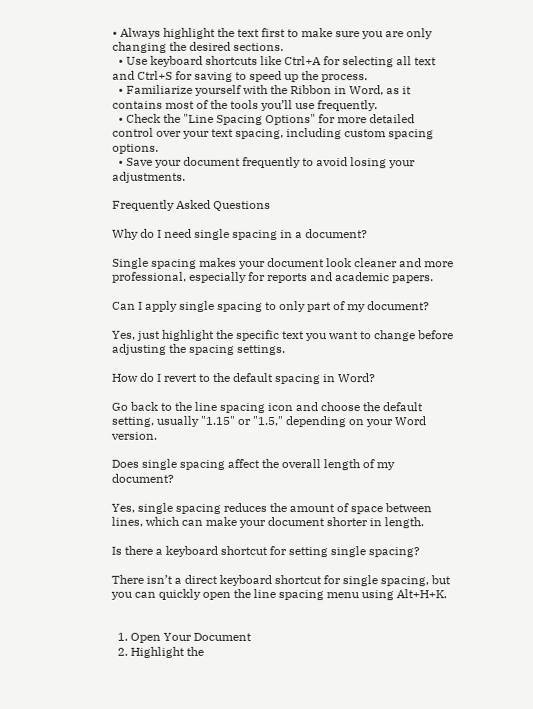• Always highlight the text first to make sure you are only changing the desired sections.
  • Use keyboard shortcuts like Ctrl+A for selecting all text and Ctrl+S for saving to speed up the process.
  • Familiarize yourself with the Ribbon in Word, as it contains most of the tools you’ll use frequently.
  • Check the "Line Spacing Options" for more detailed control over your text spacing, including custom spacing options.
  • Save your document frequently to avoid losing your adjustments.

Frequently Asked Questions

Why do I need single spacing in a document?

Single spacing makes your document look cleaner and more professional, especially for reports and academic papers.

Can I apply single spacing to only part of my document?

Yes, just highlight the specific text you want to change before adjusting the spacing settings.

How do I revert to the default spacing in Word?

Go back to the line spacing icon and choose the default setting, usually "1.15" or "1.5," depending on your Word version.

Does single spacing affect the overall length of my document?

Yes, single spacing reduces the amount of space between lines, which can make your document shorter in length.

Is there a keyboard shortcut for setting single spacing?

There isn’t a direct keyboard shortcut for single spacing, but you can quickly open the line spacing menu using Alt+H+K.


  1. Open Your Document
  2. Highlight the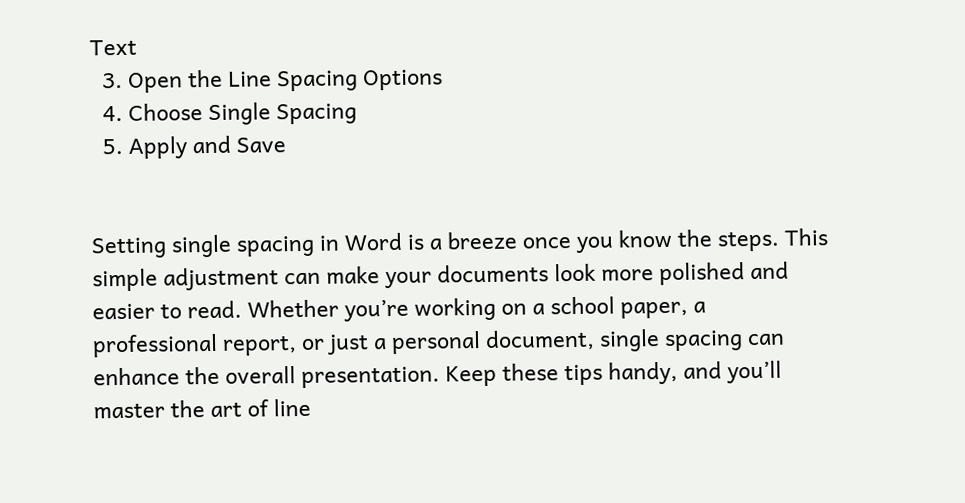Text
  3. Open the Line Spacing Options
  4. Choose Single Spacing
  5. Apply and Save


Setting single spacing in Word is a breeze once you know the steps. This simple adjustment can make your documents look more polished and easier to read. Whether you’re working on a school paper, a professional report, or just a personal document, single spacing can enhance the overall presentation. Keep these tips handy, and you’ll master the art of line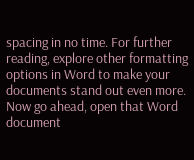spacing in no time. For further reading, explore other formatting options in Word to make your documents stand out even more. Now go ahead, open that Word document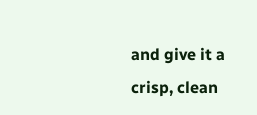and give it a crisp, clean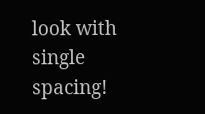look with single spacing!